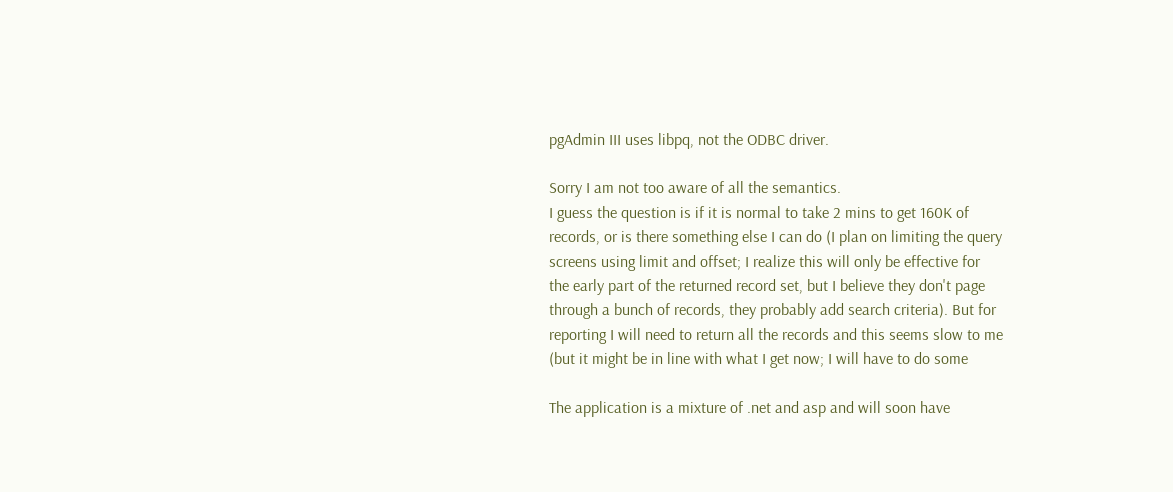pgAdmin III uses libpq, not the ODBC driver.

Sorry I am not too aware of all the semantics.
I guess the question is if it is normal to take 2 mins to get 160K of
records, or is there something else I can do (I plan on limiting the query
screens using limit and offset; I realize this will only be effective for
the early part of the returned record set, but I believe they don't page
through a bunch of records, they probably add search criteria). But for
reporting I will need to return all the records and this seems slow to me
(but it might be in line with what I get now; I will have to do some

The application is a mixture of .net and asp and will soon have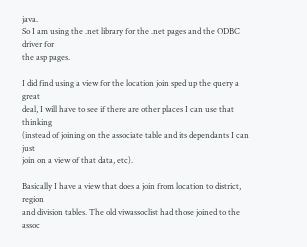java.
So I am using the .net library for the .net pages and the ODBC driver for
the asp pages.

I did find using a view for the location join sped up the query a great
deal, I will have to see if there are other places I can use that thinking
(instead of joining on the associate table and its dependants I can just
join on a view of that data, etc).

Basically I have a view that does a join from location to district, region
and division tables. The old viwassoclist had those joined to the assoc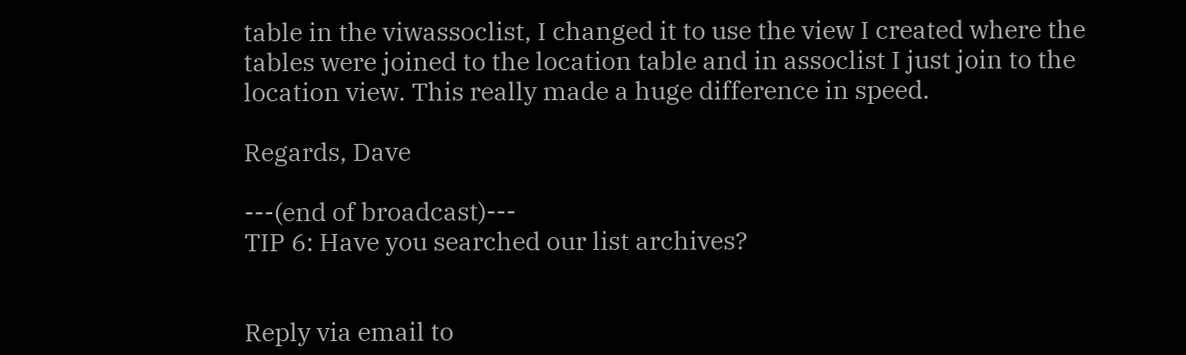table in the viwassoclist, I changed it to use the view I created where the
tables were joined to the location table and in assoclist I just join to the
location view. This really made a huge difference in speed.

Regards, Dave

---(end of broadcast)---
TIP 6: Have you searched our list archives?


Reply via email to